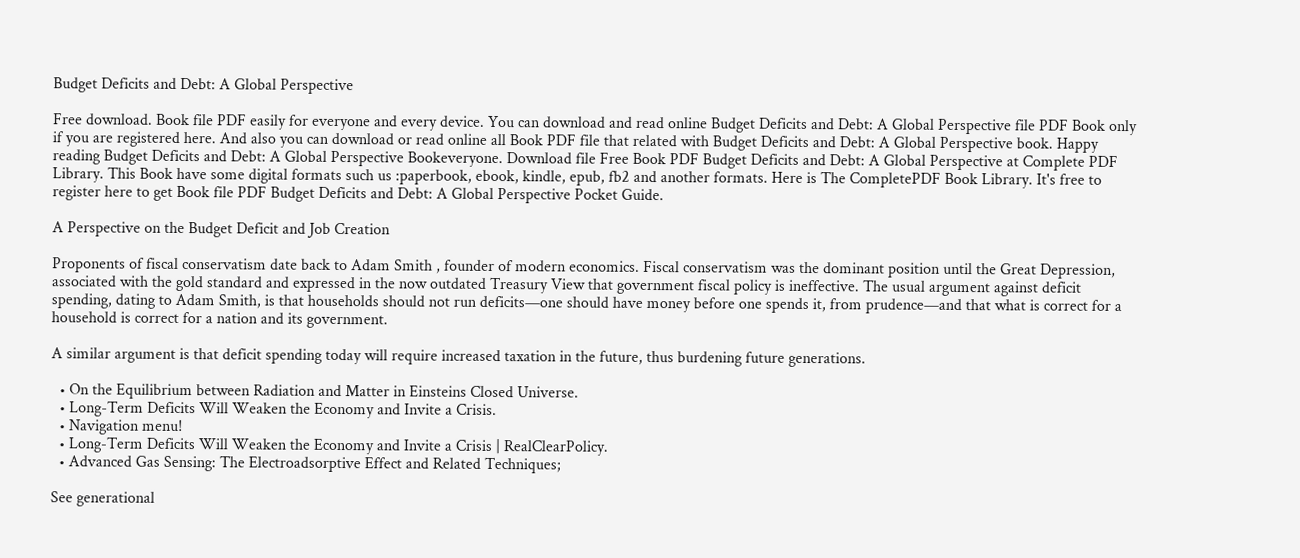Budget Deficits and Debt: A Global Perspective

Free download. Book file PDF easily for everyone and every device. You can download and read online Budget Deficits and Debt: A Global Perspective file PDF Book only if you are registered here. And also you can download or read online all Book PDF file that related with Budget Deficits and Debt: A Global Perspective book. Happy reading Budget Deficits and Debt: A Global Perspective Bookeveryone. Download file Free Book PDF Budget Deficits and Debt: A Global Perspective at Complete PDF Library. This Book have some digital formats such us :paperbook, ebook, kindle, epub, fb2 and another formats. Here is The CompletePDF Book Library. It's free to register here to get Book file PDF Budget Deficits and Debt: A Global Perspective Pocket Guide.

A Perspective on the Budget Deficit and Job Creation

Proponents of fiscal conservatism date back to Adam Smith , founder of modern economics. Fiscal conservatism was the dominant position until the Great Depression, associated with the gold standard and expressed in the now outdated Treasury View that government fiscal policy is ineffective. The usual argument against deficit spending, dating to Adam Smith, is that households should not run deficits—one should have money before one spends it, from prudence—and that what is correct for a household is correct for a nation and its government.

A similar argument is that deficit spending today will require increased taxation in the future, thus burdening future generations.

  • On the Equilibrium between Radiation and Matter in Einsteins Closed Universe.
  • Long-Term Deficits Will Weaken the Economy and Invite a Crisis.
  • Navigation menu!
  • Long-Term Deficits Will Weaken the Economy and Invite a Crisis | RealClearPolicy.
  • Advanced Gas Sensing: The Electroadsorptive Effect and Related Techniques;

See generational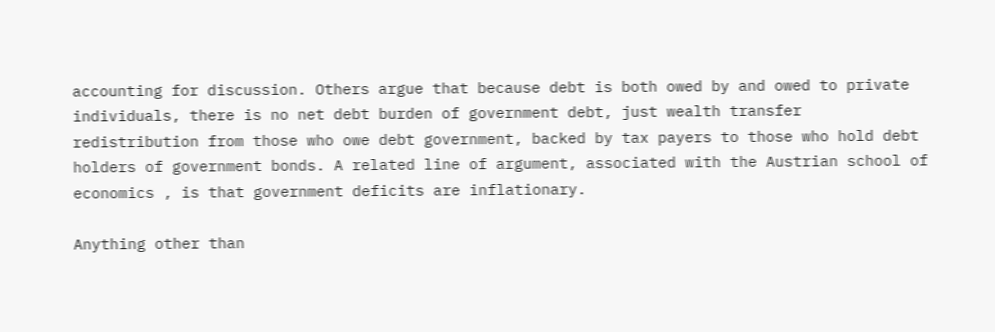accounting for discussion. Others argue that because debt is both owed by and owed to private individuals, there is no net debt burden of government debt, just wealth transfer redistribution from those who owe debt government, backed by tax payers to those who hold debt holders of government bonds. A related line of argument, associated with the Austrian school of economics , is that government deficits are inflationary.

Anything other than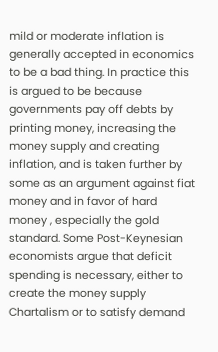mild or moderate inflation is generally accepted in economics to be a bad thing. In practice this is argued to be because governments pay off debts by printing money, increasing the money supply and creating inflation, and is taken further by some as an argument against fiat money and in favor of hard money , especially the gold standard. Some Post-Keynesian economists argue that deficit spending is necessary, either to create the money supply Chartalism or to satisfy demand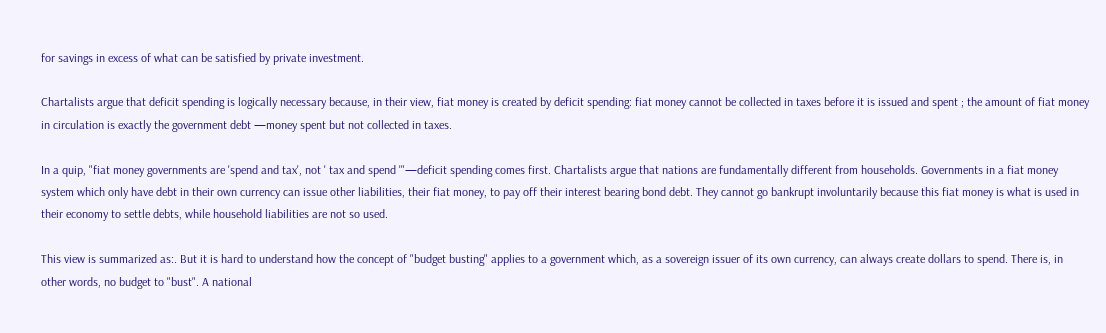for savings in excess of what can be satisfied by private investment.

Chartalists argue that deficit spending is logically necessary because, in their view, fiat money is created by deficit spending: fiat money cannot be collected in taxes before it is issued and spent ; the amount of fiat money in circulation is exactly the government debt —money spent but not collected in taxes.

In a quip, "fiat money governments are 'spend and tax', not ' tax and spend '"—deficit spending comes first. Chartalists argue that nations are fundamentally different from households. Governments in a fiat money system which only have debt in their own currency can issue other liabilities, their fiat money, to pay off their interest bearing bond debt. They cannot go bankrupt involuntarily because this fiat money is what is used in their economy to settle debts, while household liabilities are not so used.

This view is summarized as:. But it is hard to understand how the concept of "budget busting" applies to a government which, as a sovereign issuer of its own currency, can always create dollars to spend. There is, in other words, no budget to "bust". A national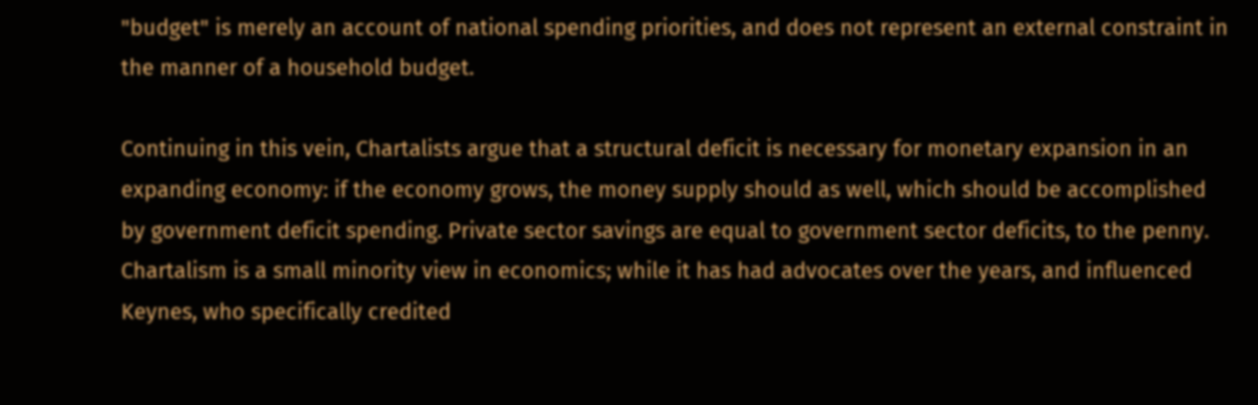"budget" is merely an account of national spending priorities, and does not represent an external constraint in the manner of a household budget.

Continuing in this vein, Chartalists argue that a structural deficit is necessary for monetary expansion in an expanding economy: if the economy grows, the money supply should as well, which should be accomplished by government deficit spending. Private sector savings are equal to government sector deficits, to the penny. Chartalism is a small minority view in economics; while it has had advocates over the years, and influenced Keynes, who specifically credited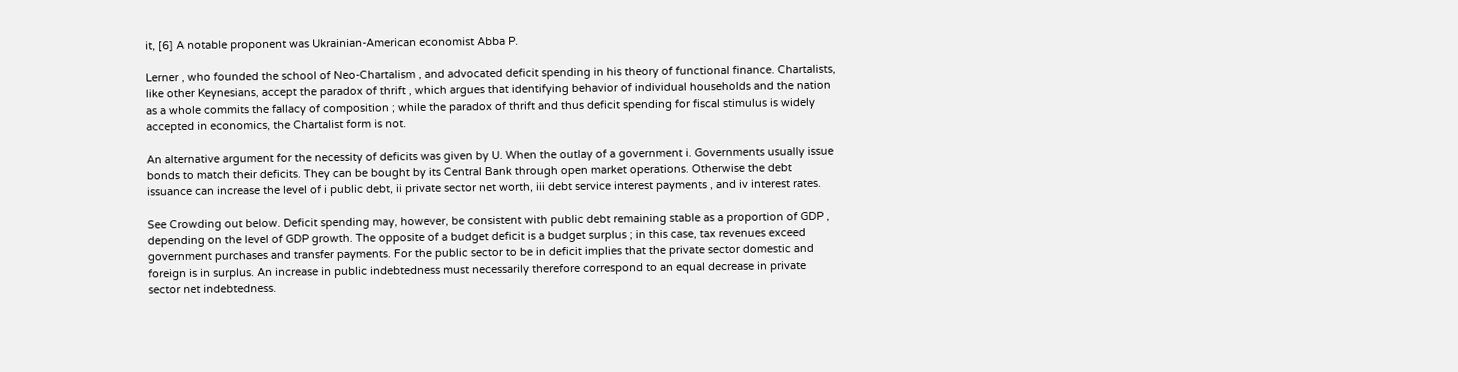it, [6] A notable proponent was Ukrainian-American economist Abba P.

Lerner , who founded the school of Neo-Chartalism , and advocated deficit spending in his theory of functional finance. Chartalists, like other Keynesians, accept the paradox of thrift , which argues that identifying behavior of individual households and the nation as a whole commits the fallacy of composition ; while the paradox of thrift and thus deficit spending for fiscal stimulus is widely accepted in economics, the Chartalist form is not.

An alternative argument for the necessity of deficits was given by U. When the outlay of a government i. Governments usually issue bonds to match their deficits. They can be bought by its Central Bank through open market operations. Otherwise the debt issuance can increase the level of i public debt, ii private sector net worth, iii debt service interest payments , and iv interest rates.

See Crowding out below. Deficit spending may, however, be consistent with public debt remaining stable as a proportion of GDP , depending on the level of GDP growth. The opposite of a budget deficit is a budget surplus ; in this case, tax revenues exceed government purchases and transfer payments. For the public sector to be in deficit implies that the private sector domestic and foreign is in surplus. An increase in public indebtedness must necessarily therefore correspond to an equal decrease in private sector net indebtedness.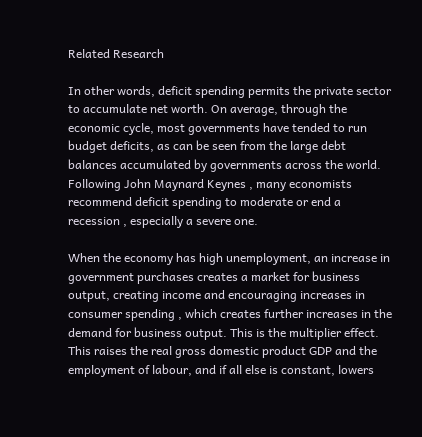Related Research

In other words, deficit spending permits the private sector to accumulate net worth. On average, through the economic cycle, most governments have tended to run budget deficits, as can be seen from the large debt balances accumulated by governments across the world. Following John Maynard Keynes , many economists recommend deficit spending to moderate or end a recession , especially a severe one.

When the economy has high unemployment, an increase in government purchases creates a market for business output, creating income and encouraging increases in consumer spending , which creates further increases in the demand for business output. This is the multiplier effect. This raises the real gross domestic product GDP and the employment of labour, and if all else is constant, lowers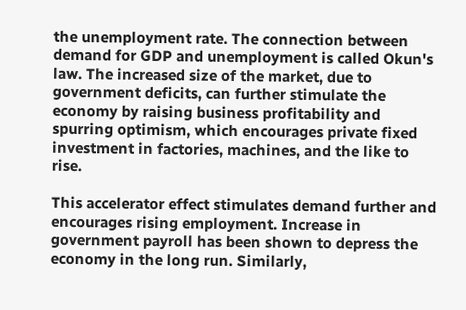the unemployment rate. The connection between demand for GDP and unemployment is called Okun's law. The increased size of the market, due to government deficits, can further stimulate the economy by raising business profitability and spurring optimism, which encourages private fixed investment in factories, machines, and the like to rise.

This accelerator effect stimulates demand further and encourages rising employment. Increase in government payroll has been shown to depress the economy in the long run. Similarly,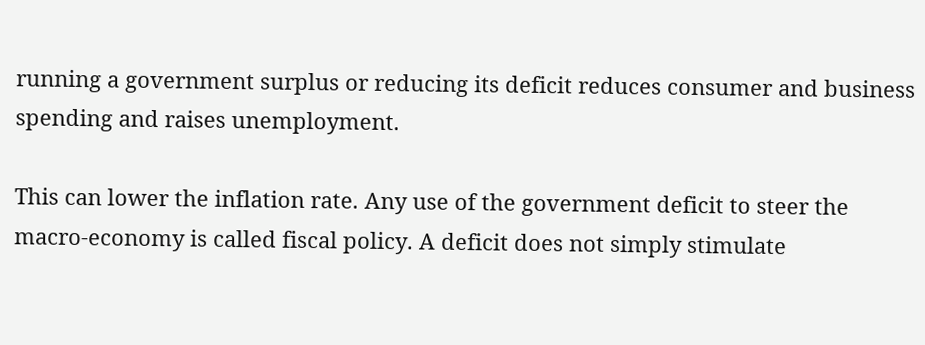running a government surplus or reducing its deficit reduces consumer and business spending and raises unemployment.

This can lower the inflation rate. Any use of the government deficit to steer the macro-economy is called fiscal policy. A deficit does not simply stimulate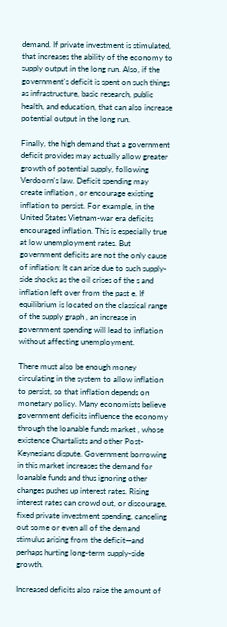demand. If private investment is stimulated, that increases the ability of the economy to supply output in the long run. Also, if the government's deficit is spent on such things as infrastructure, basic research, public health, and education, that can also increase potential output in the long run.

Finally, the high demand that a government deficit provides may actually allow greater growth of potential supply, following Verdoorn's law. Deficit spending may create inflation , or encourage existing inflation to persist. For example, in the United States Vietnam-war era deficits encouraged inflation. This is especially true at low unemployment rates. But government deficits are not the only cause of inflation: It can arise due to such supply-side shocks as the oil crises of the s and inflation left over from the past e. If equilibrium is located on the classical range of the supply graph , an increase in government spending will lead to inflation without affecting unemployment.

There must also be enough money circulating in the system to allow inflation to persist, so that inflation depends on monetary policy. Many economists believe government deficits influence the economy through the loanable funds market , whose existence Chartalists and other Post-Keynesians dispute. Government borrowing in this market increases the demand for loanable funds and thus ignoring other changes pushes up interest rates. Rising interest rates can crowd out, or discourage, fixed private investment spending, canceling out some or even all of the demand stimulus arising from the deficit—and perhaps hurting long-term supply-side growth.

Increased deficits also raise the amount of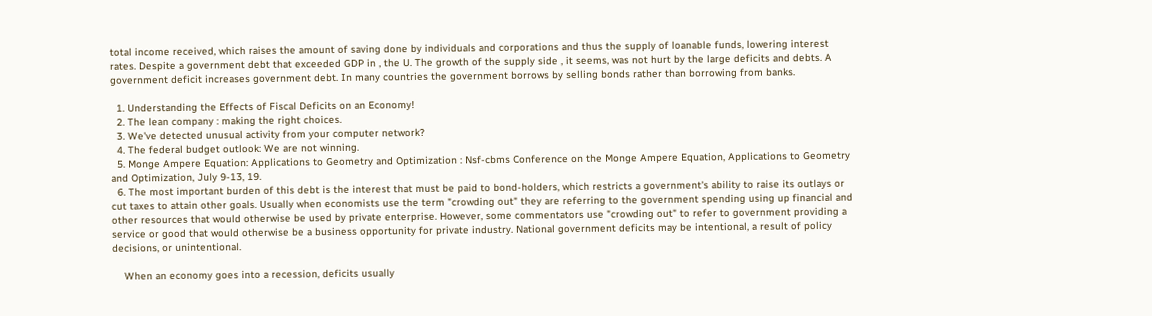total income received, which raises the amount of saving done by individuals and corporations and thus the supply of loanable funds, lowering interest rates. Despite a government debt that exceeded GDP in , the U. The growth of the supply side , it seems, was not hurt by the large deficits and debts. A government deficit increases government debt. In many countries the government borrows by selling bonds rather than borrowing from banks.

  1. Understanding the Effects of Fiscal Deficits on an Economy!
  2. The lean company : making the right choices.
  3. We've detected unusual activity from your computer network?
  4. The federal budget outlook: We are not winning.
  5. Monge Ampere Equation: Applications to Geometry and Optimization : Nsf-cbms Conference on the Monge Ampere Equation, Applications to Geometry and Optimization, July 9-13, 19.
  6. The most important burden of this debt is the interest that must be paid to bond-holders, which restricts a government's ability to raise its outlays or cut taxes to attain other goals. Usually when economists use the term "crowding out" they are referring to the government spending using up financial and other resources that would otherwise be used by private enterprise. However, some commentators use "crowding out" to refer to government providing a service or good that would otherwise be a business opportunity for private industry. National government deficits may be intentional, a result of policy decisions, or unintentional.

    When an economy goes into a recession, deficits usually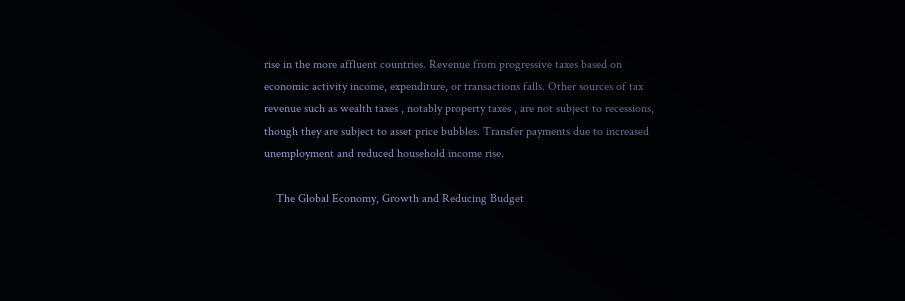rise in the more affluent countries. Revenue from progressive taxes based on economic activity income, expenditure, or transactions falls. Other sources of tax revenue such as wealth taxes , notably property taxes , are not subject to recessions, though they are subject to asset price bubbles. Transfer payments due to increased unemployment and reduced household income rise.

    The Global Economy, Growth and Reducing Budget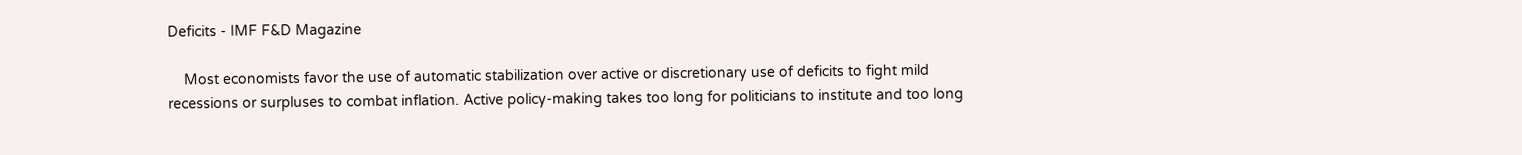Deficits - IMF F&D Magazine

    Most economists favor the use of automatic stabilization over active or discretionary use of deficits to fight mild recessions or surpluses to combat inflation. Active policy-making takes too long for politicians to institute and too long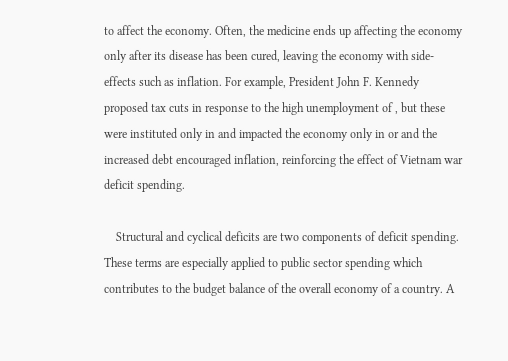to affect the economy. Often, the medicine ends up affecting the economy only after its disease has been cured, leaving the economy with side-effects such as inflation. For example, President John F. Kennedy proposed tax cuts in response to the high unemployment of , but these were instituted only in and impacted the economy only in or and the increased debt encouraged inflation, reinforcing the effect of Vietnam war deficit spending.

    Structural and cyclical deficits are two components of deficit spending. These terms are especially applied to public sector spending which contributes to the budget balance of the overall economy of a country. A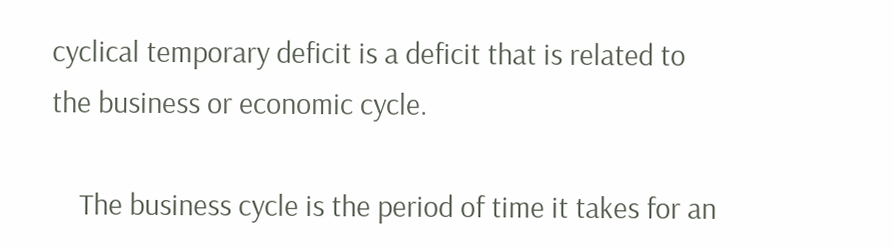cyclical temporary deficit is a deficit that is related to the business or economic cycle.

    The business cycle is the period of time it takes for an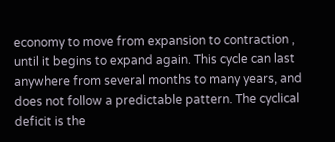economy to move from expansion to contraction , until it begins to expand again. This cycle can last anywhere from several months to many years, and does not follow a predictable pattern. The cyclical deficit is the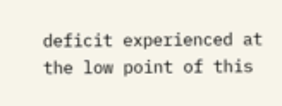deficit experienced at the low point of this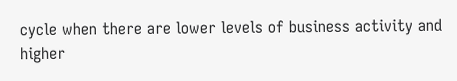cycle when there are lower levels of business activity and higher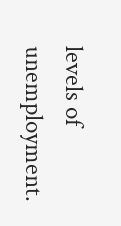levels of unemployment.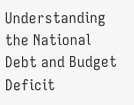Understanding the National Debt and Budget Deficit